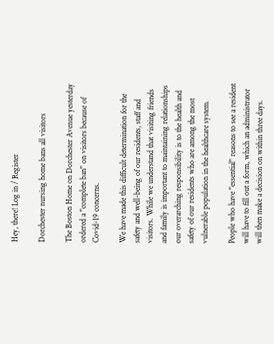Hey, there! Log in / Register

Dorchester nursing home bans all visitors

The Boston Home on Dorchester Avenue yesterday ordered a "complete ban" on visitors because of Covid-19 concerns.

We have made this difficult determination for the safety and well-being of our residents, staff and visitors. While we understand that visiting friends and family is important to maintaining relationships our overarching responsibility is to the health and safety of our residents who are among the most vulnerable population in the healthcare system.

People who have "essential" reasons to see a resident will have to fill out a form, which an administrator will then make a decision on within three days.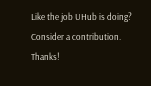Like the job UHub is doing? Consider a contribution. Thanks!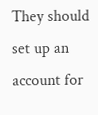They should set up an account for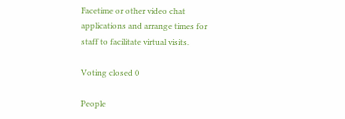Facetime or other video chat applications and arrange times for staff to facilitate virtual visits.

Voting closed 0

People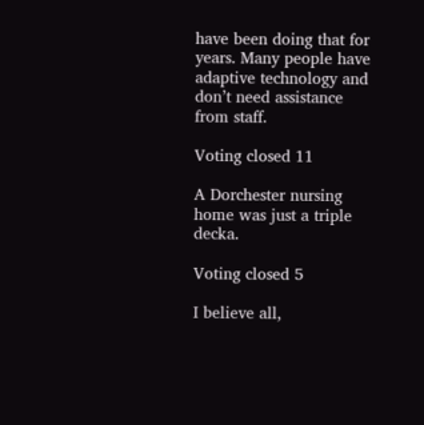have been doing that for years. Many people have adaptive technology and don’t need assistance from staff.

Voting closed 11

A Dorchester nursing home was just a triple decka.

Voting closed 5

I believe all,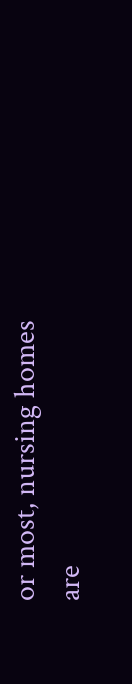or most, nursing homes are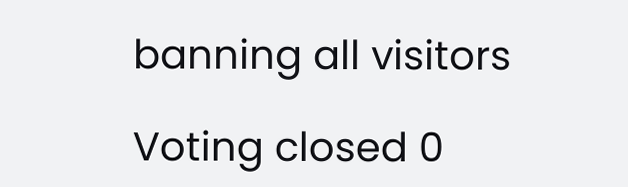banning all visitors

Voting closed 0